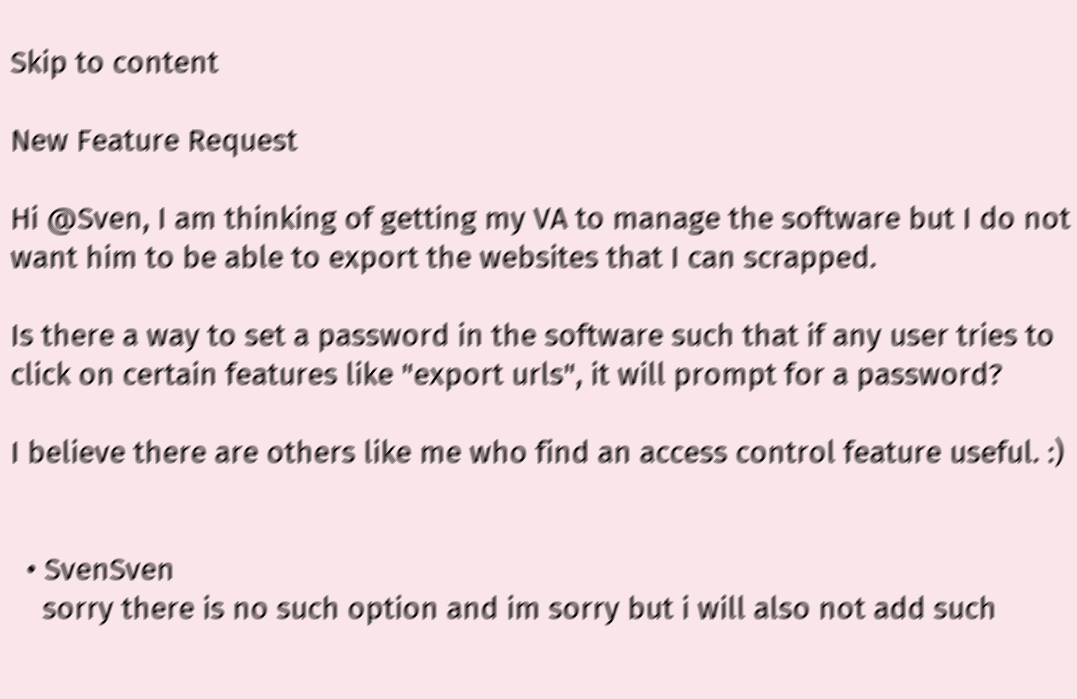Skip to content

New Feature Request

Hi @Sven, I am thinking of getting my VA to manage the software but I do not want him to be able to export the websites that I can scrapped.

Is there a way to set a password in the software such that if any user tries to click on certain features like "export urls", it will prompt for a password?

I believe there are others like me who find an access control feature useful. :)


  • SvenSven
    sorry there is no such option and im sorry but i will also not add such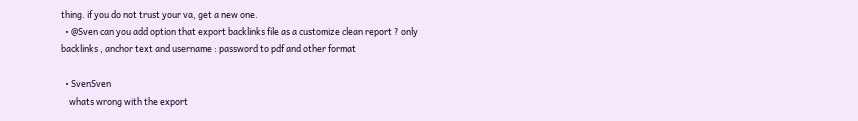thing. if you do not trust your va, get a new one.
  • @Sven can you add option that export backlinks file as a customize clean report ? only backlinks , anchor text and username : password to pdf and other format

  • SvenSven
    whats wrong with the export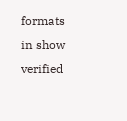formats in show verified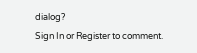dialog?
Sign In or Register to comment.